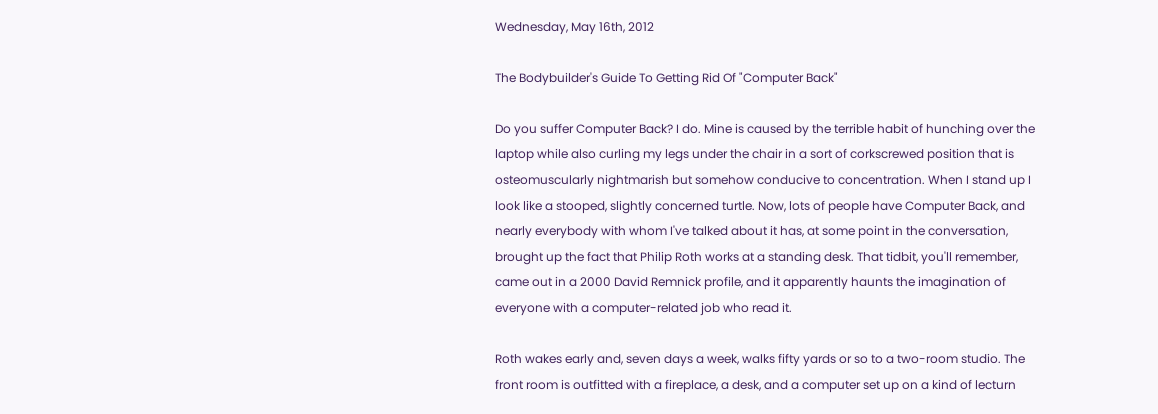Wednesday, May 16th, 2012

The Bodybuilder's Guide To Getting Rid Of "Computer Back"

Do you suffer Computer Back? I do. Mine is caused by the terrible habit of hunching over the laptop while also curling my legs under the chair in a sort of corkscrewed position that is osteomuscularly nightmarish but somehow conducive to concentration. When I stand up I look like a stooped, slightly concerned turtle. Now, lots of people have Computer Back, and nearly everybody with whom I've talked about it has, at some point in the conversation, brought up the fact that Philip Roth works at a standing desk. That tidbit, you'll remember, came out in a 2000 David Remnick profile, and it apparently haunts the imagination of everyone with a computer-related job who read it.

Roth wakes early and, seven days a week, walks fifty yards or so to a two-room studio. The front room is outfitted with a fireplace, a desk, and a computer set up on a kind of lecturn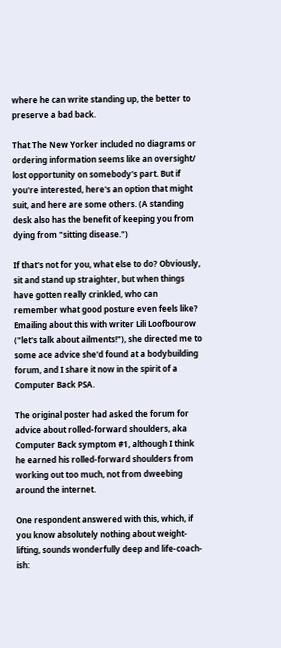where he can write standing up, the better to preserve a bad back.

That The New Yorker included no diagrams or ordering information seems like an oversight/ lost opportunity on somebody's part. But if you're interested, here's an option that might suit, and here are some others. (A standing desk also has the benefit of keeping you from dying from "sitting disease.")

If that's not for you, what else to do? Obviously, sit and stand up straighter, but when things have gotten really crinkled, who can remember what good posture even feels like? Emailing about this with writer Lili Loofbourow ("let's talk about ailments!"), she directed me to some ace advice she'd found at a bodybuilding forum, and I share it now in the spirit of a Computer Back PSA.

The original poster had asked the forum for advice about rolled-forward shoulders, aka Computer Back symptom #1, although I think he earned his rolled-forward shoulders from working out too much, not from dweebing around the internet.

One respondent answered with this, which, if you know absolutely nothing about weight-lifting, sounds wonderfully deep and life-coach-ish: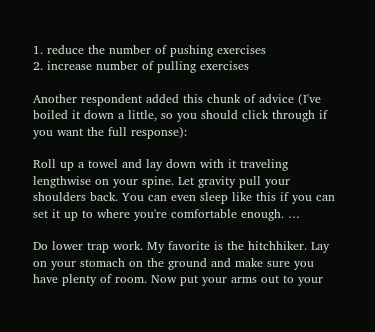1. reduce the number of pushing exercises
2. increase number of pulling exercises

Another respondent added this chunk of advice (I've boiled it down a little, so you should click through if you want the full response):

Roll up a towel and lay down with it traveling lengthwise on your spine. Let gravity pull your shoulders back. You can even sleep like this if you can set it up to where you're comfortable enough. …

Do lower trap work. My favorite is the hitchhiker. Lay on your stomach on the ground and make sure you have plenty of room. Now put your arms out to your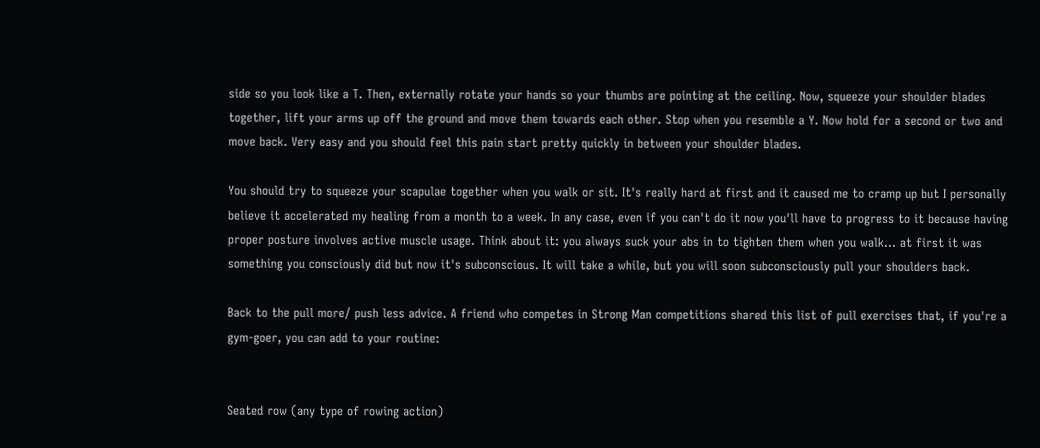side so you look like a T. Then, externally rotate your hands so your thumbs are pointing at the ceiling. Now, squeeze your shoulder blades together, lift your arms up off the ground and move them towards each other. Stop when you resemble a Y. Now hold for a second or two and move back. Very easy and you should feel this pain start pretty quickly in between your shoulder blades.

You should try to squeeze your scapulae together when you walk or sit. It's really hard at first and it caused me to cramp up but I personally believe it accelerated my healing from a month to a week. In any case, even if you can't do it now you'll have to progress to it because having proper posture involves active muscle usage. Think about it: you always suck your abs in to tighten them when you walk… at first it was something you consciously did but now it's subconscious. It will take a while, but you will soon subconsciously pull your shoulders back.

Back to the pull more/ push less advice. A friend who competes in Strong Man competitions shared this list of pull exercises that, if you're a gym-goer, you can add to your routine:


Seated row (any type of rowing action)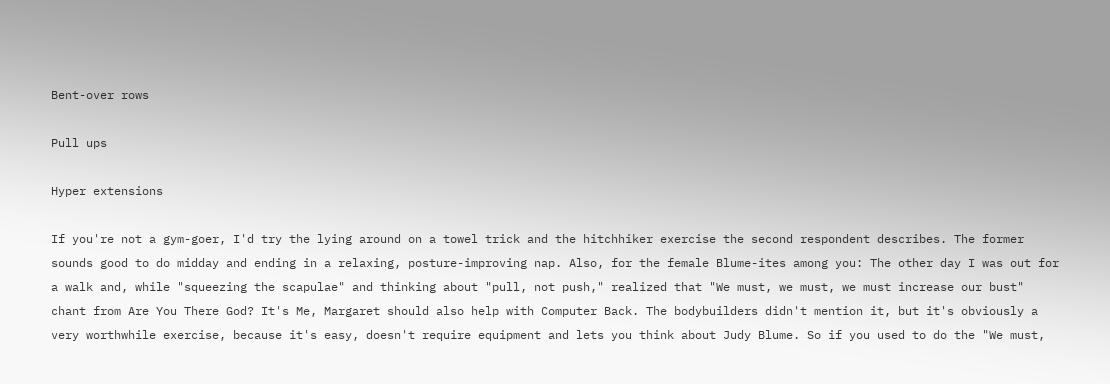Bent-over rows

Pull ups

Hyper extensions

If you're not a gym-goer, I'd try the lying around on a towel trick and the hitchhiker exercise the second respondent describes. The former sounds good to do midday and ending in a relaxing, posture-improving nap. Also, for the female Blume-ites among you: The other day I was out for a walk and, while "squeezing the scapulae" and thinking about "pull, not push," realized that "We must, we must, we must increase our bust" chant from Are You There God? It's Me, Margaret should also help with Computer Back. The bodybuilders didn't mention it, but it's obviously a very worthwhile exercise, because it's easy, doesn't require equipment and lets you think about Judy Blume. So if you used to do the "We must,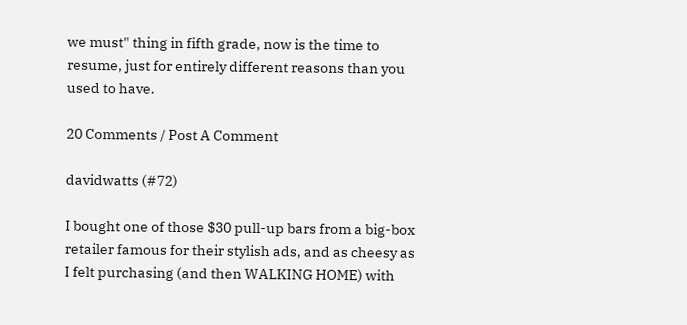we must" thing in fifth grade, now is the time to resume, just for entirely different reasons than you used to have.

20 Comments / Post A Comment

davidwatts (#72)

I bought one of those $30 pull-up bars from a big-box retailer famous for their stylish ads, and as cheesy as I felt purchasing (and then WALKING HOME) with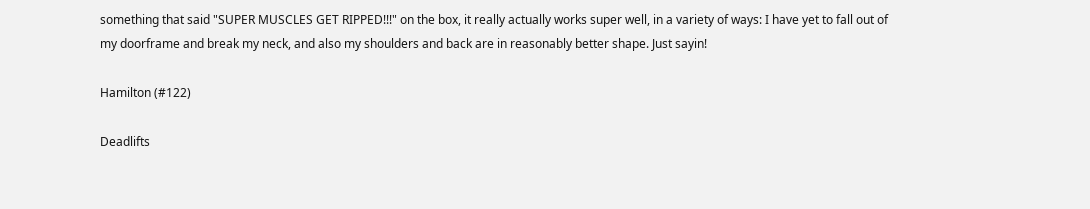something that said "SUPER MUSCLES GET RIPPED!!!" on the box, it really actually works super well, in a variety of ways: I have yet to fall out of my doorframe and break my neck, and also my shoulders and back are in reasonably better shape. Just sayin!

Hamilton (#122)

Deadlifts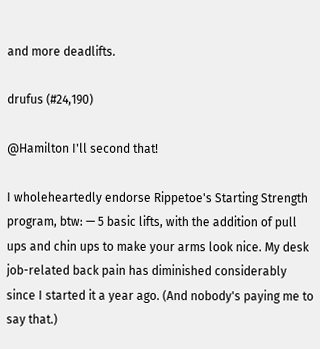and more deadlifts.

drufus (#24,190)

@Hamilton I'll second that!

I wholeheartedly endorse Rippetoe's Starting Strength program, btw: — 5 basic lifts, with the addition of pull ups and chin ups to make your arms look nice. My desk job-related back pain has diminished considerably since I started it a year ago. (And nobody's paying me to say that.)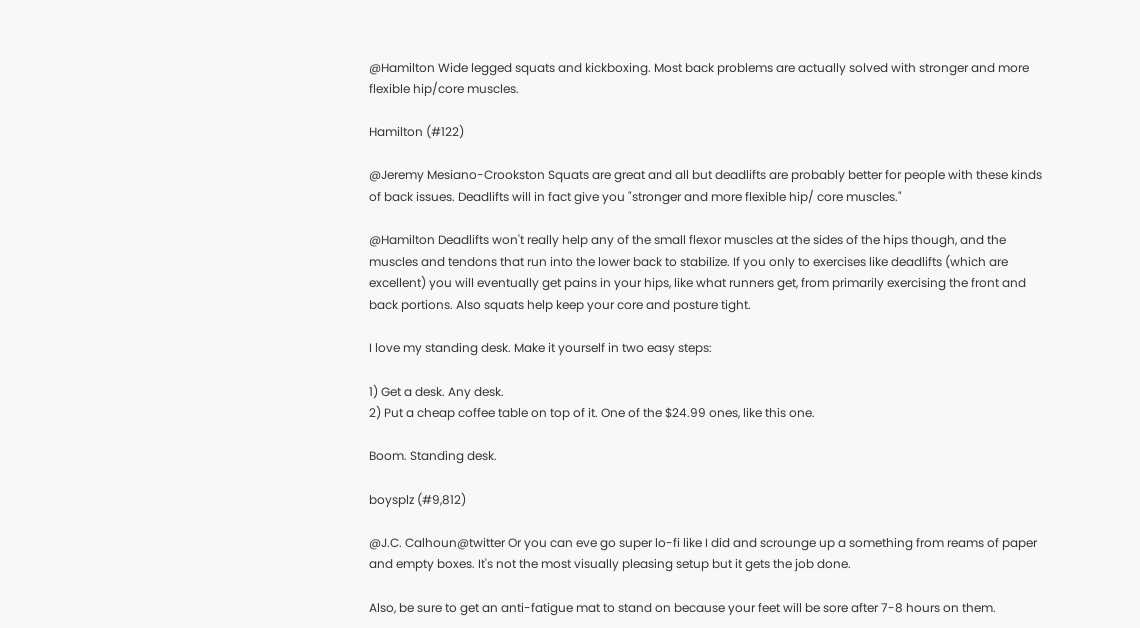@Hamilton Wide legged squats and kickboxing. Most back problems are actually solved with stronger and more flexible hip/core muscles.

Hamilton (#122)

@Jeremy Mesiano-Crookston Squats are great and all but deadlifts are probably better for people with these kinds of back issues. Deadlifts will in fact give you "stronger and more flexible hip/ core muscles."

@Hamilton Deadlifts won't really help any of the small flexor muscles at the sides of the hips though, and the muscles and tendons that run into the lower back to stabilize. If you only to exercises like deadlifts (which are excellent) you will eventually get pains in your hips, like what runners get, from primarily exercising the front and back portions. Also squats help keep your core and posture tight.

I love my standing desk. Make it yourself in two easy steps:

1) Get a desk. Any desk.
2) Put a cheap coffee table on top of it. One of the $24.99 ones, like this one.

Boom. Standing desk.

boysplz (#9,812)

@J.C. Calhoun@twitter Or you can eve go super lo-fi like I did and scrounge up a something from reams of paper and empty boxes. It's not the most visually pleasing setup but it gets the job done.

Also, be sure to get an anti-fatigue mat to stand on because your feet will be sore after 7-8 hours on them.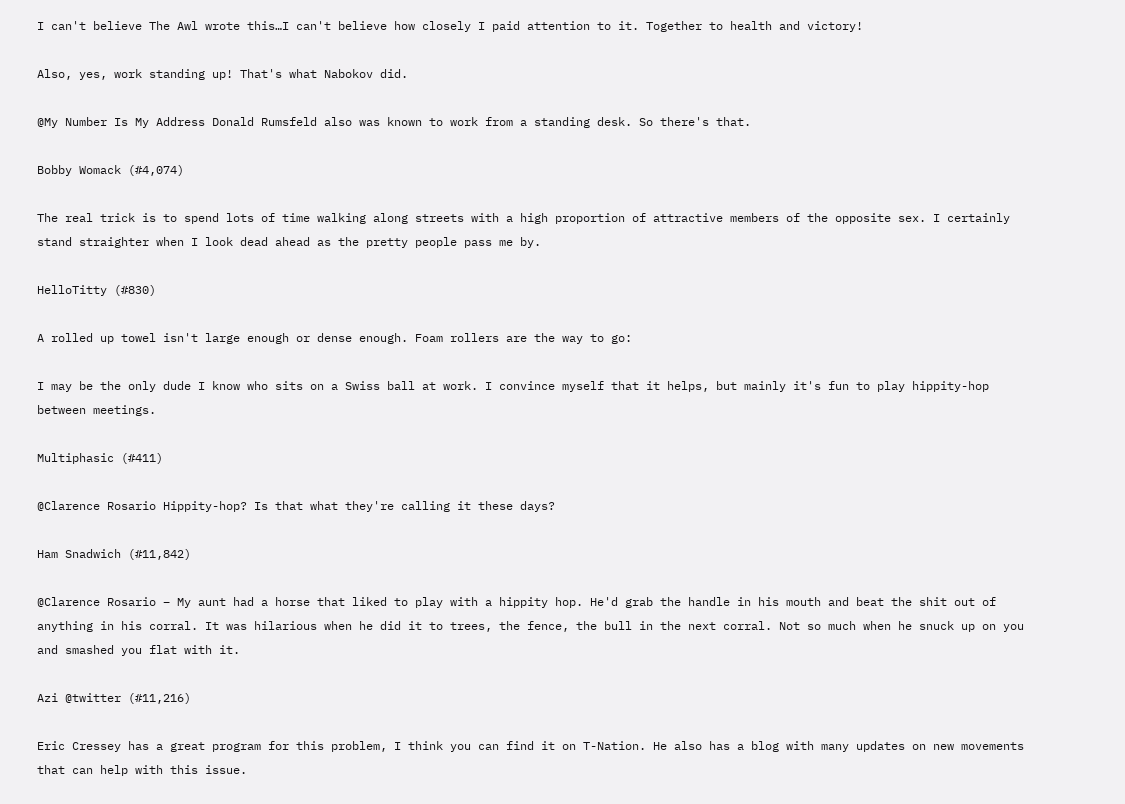I can't believe The Awl wrote this…I can't believe how closely I paid attention to it. Together to health and victory!

Also, yes, work standing up! That's what Nabokov did.

@My Number Is My Address Donald Rumsfeld also was known to work from a standing desk. So there's that.

Bobby Womack (#4,074)

The real trick is to spend lots of time walking along streets with a high proportion of attractive members of the opposite sex. I certainly stand straighter when I look dead ahead as the pretty people pass me by.

HelloTitty (#830)

A rolled up towel isn't large enough or dense enough. Foam rollers are the way to go:

I may be the only dude I know who sits on a Swiss ball at work. I convince myself that it helps, but mainly it's fun to play hippity-hop between meetings.

Multiphasic (#411)

@Clarence Rosario Hippity-hop? Is that what they're calling it these days?

Ham Snadwich (#11,842)

@Clarence Rosario – My aunt had a horse that liked to play with a hippity hop. He'd grab the handle in his mouth and beat the shit out of anything in his corral. It was hilarious when he did it to trees, the fence, the bull in the next corral. Not so much when he snuck up on you and smashed you flat with it.

Azi @twitter (#11,216)

Eric Cressey has a great program for this problem, I think you can find it on T-Nation. He also has a blog with many updates on new movements that can help with this issue.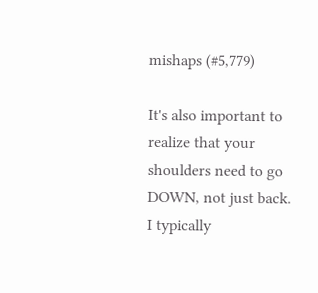mishaps (#5,779)

It's also important to realize that your shoulders need to go DOWN, not just back. I typically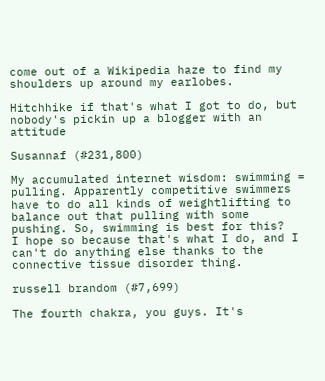come out of a Wikipedia haze to find my shoulders up around my earlobes.

Hitchhike if that's what I got to do, but nobody's pickin up a blogger with an attitude

Susannaf (#231,800)

My accumulated internet wisdom: swimming = pulling. Apparently competitive swimmers have to do all kinds of weightlifting to balance out that pulling with some pushing. So, swimming is best for this?
I hope so because that's what I do, and I can't do anything else thanks to the connective tissue disorder thing.

russell brandom (#7,699)

The fourth chakra, you guys. It's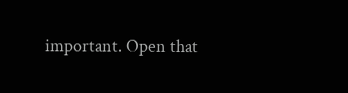important. Open that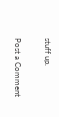stuff up.

Post a Comment